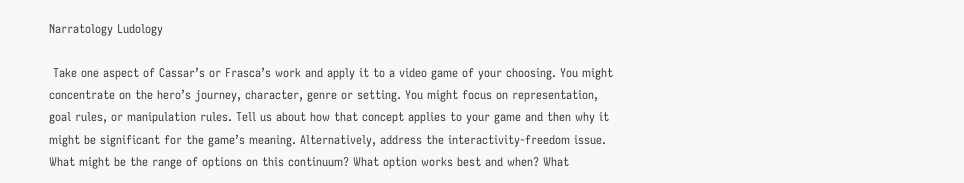Narratology Ludology

 Take one aspect of Cassar’s or Frasca’s work and apply it to a video game of your choosing. You might concentrate on the hero’s journey, character, genre or setting. You might focus on representation, goal rules, or manipulation rules. Tell us about how that concept applies to your game and then why it might be significant for the game’s meaning. Alternatively, address the interactivity-freedom issue. What might be the range of options on this continuum? What option works best and when? What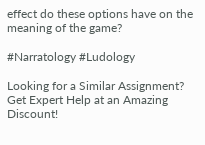effect do these options have on the meaning of the game?

#Narratology #Ludology

Looking for a Similar Assignment? Get Expert Help at an Amazing Discount!